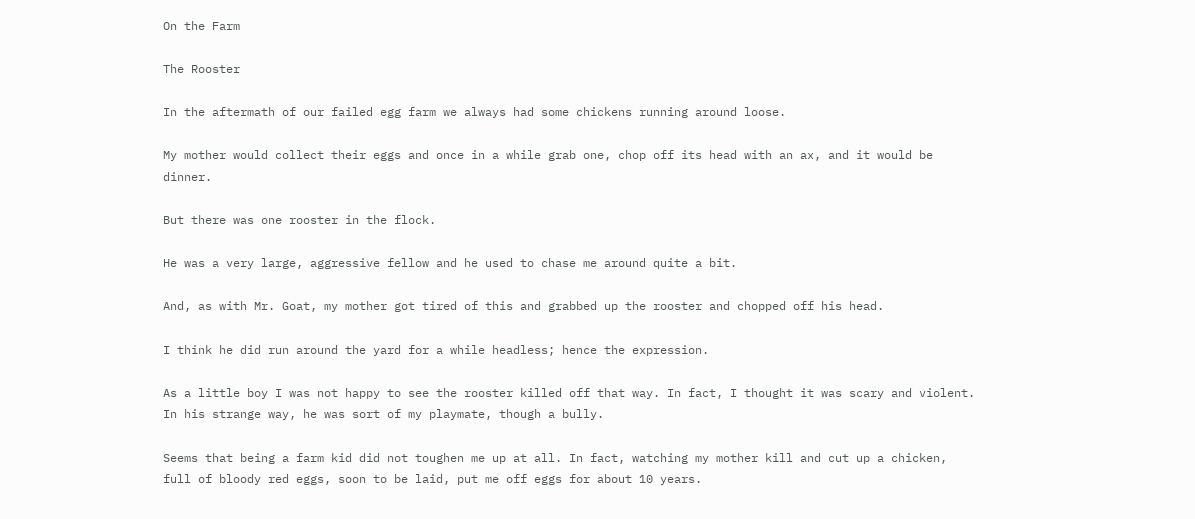On the Farm

The Rooster

In the aftermath of our failed egg farm we always had some chickens running around loose.

My mother would collect their eggs and once in a while grab one, chop off its head with an ax, and it would be dinner.

But there was one rooster in the flock.

He was a very large, aggressive fellow and he used to chase me around quite a bit.

And, as with Mr. Goat, my mother got tired of this and grabbed up the rooster and chopped off his head.

I think he did run around the yard for a while headless; hence the expression.

As a little boy I was not happy to see the rooster killed off that way. In fact, I thought it was scary and violent. In his strange way, he was sort of my playmate, though a bully.

Seems that being a farm kid did not toughen me up at all. In fact, watching my mother kill and cut up a chicken, full of bloody red eggs, soon to be laid, put me off eggs for about 10 years.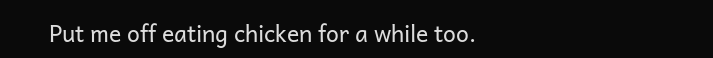Put me off eating chicken for a while too.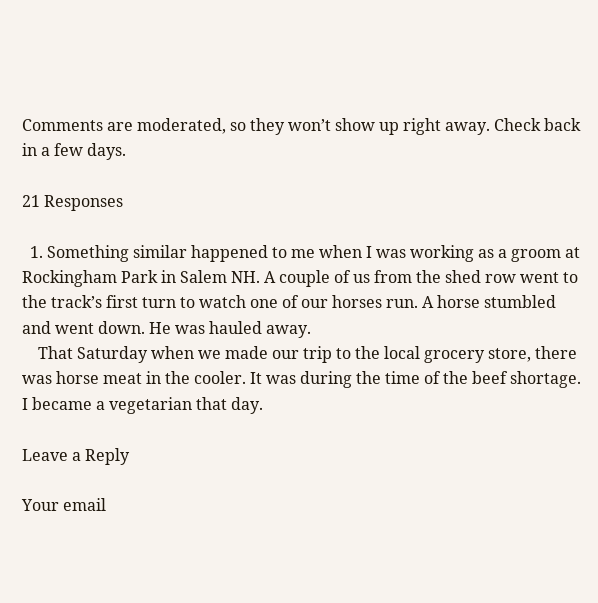Comments are moderated, so they won’t show up right away. Check back in a few days.

21 Responses

  1. Something similar happened to me when I was working as a groom at Rockingham Park in Salem NH. A couple of us from the shed row went to the track’s first turn to watch one of our horses run. A horse stumbled and went down. He was hauled away.
    That Saturday when we made our trip to the local grocery store, there was horse meat in the cooler. It was during the time of the beef shortage. I became a vegetarian that day.

Leave a Reply

Your email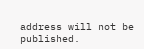address will not be published.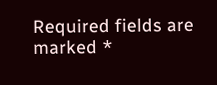Required fields are marked *